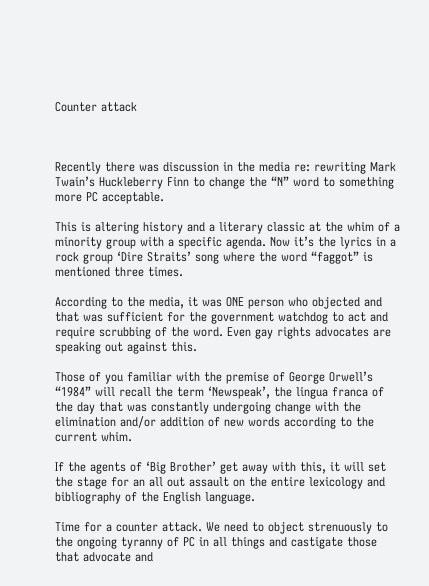Counter attack



Recently there was discussion in the media re: rewriting Mark Twain’s Huckleberry Finn to change the “N” word to something more PC acceptable.

This is altering history and a literary classic at the whim of a minority group with a specific agenda. Now it’s the lyrics in a rock group ‘Dire Straits’ song where the word “faggot” is mentioned three times.

According to the media, it was ONE person who objected and that was sufficient for the government watchdog to act and require scrubbing of the word. Even gay rights advocates are speaking out against this.

Those of you familiar with the premise of George Orwell’s “1984” will recall the term ‘Newspeak’, the lingua franca of the day that was constantly undergoing change with the elimination and/or addition of new words according to the current whim.

If the agents of ‘Big Brother’ get away with this, it will set the stage for an all out assault on the entire lexicology and bibliography of the English language.

Time for a counter attack. We need to object strenuously to the ongoing tyranny of PC in all things and castigate those that advocate and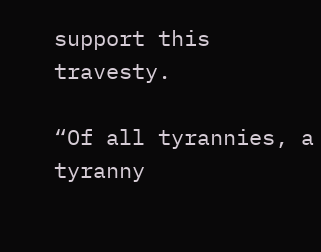support this travesty.

“Of all tyrannies, a tyranny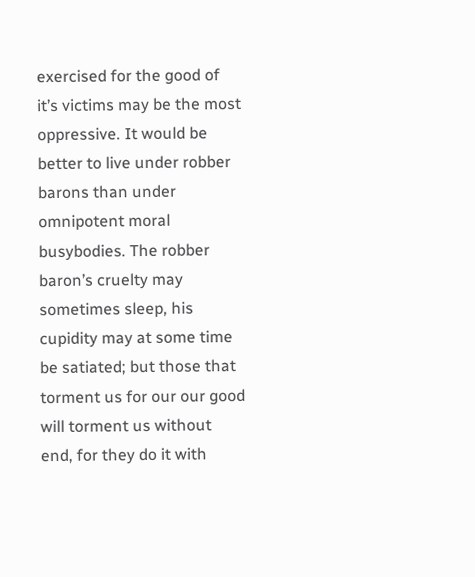exercised for the good of it’s victims may be the most oppressive. It would be better to live under robber barons than under omnipotent moral busybodies. The robber baron’s cruelty may sometimes sleep, his cupidity may at some time be satiated; but those that torment us for our our good will torment us without end, for they do it with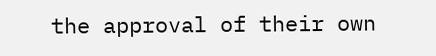the approval of their own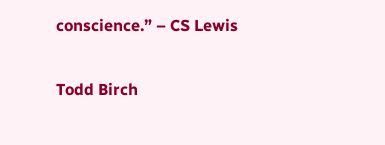conscience.” – CS Lewis

Todd Birch